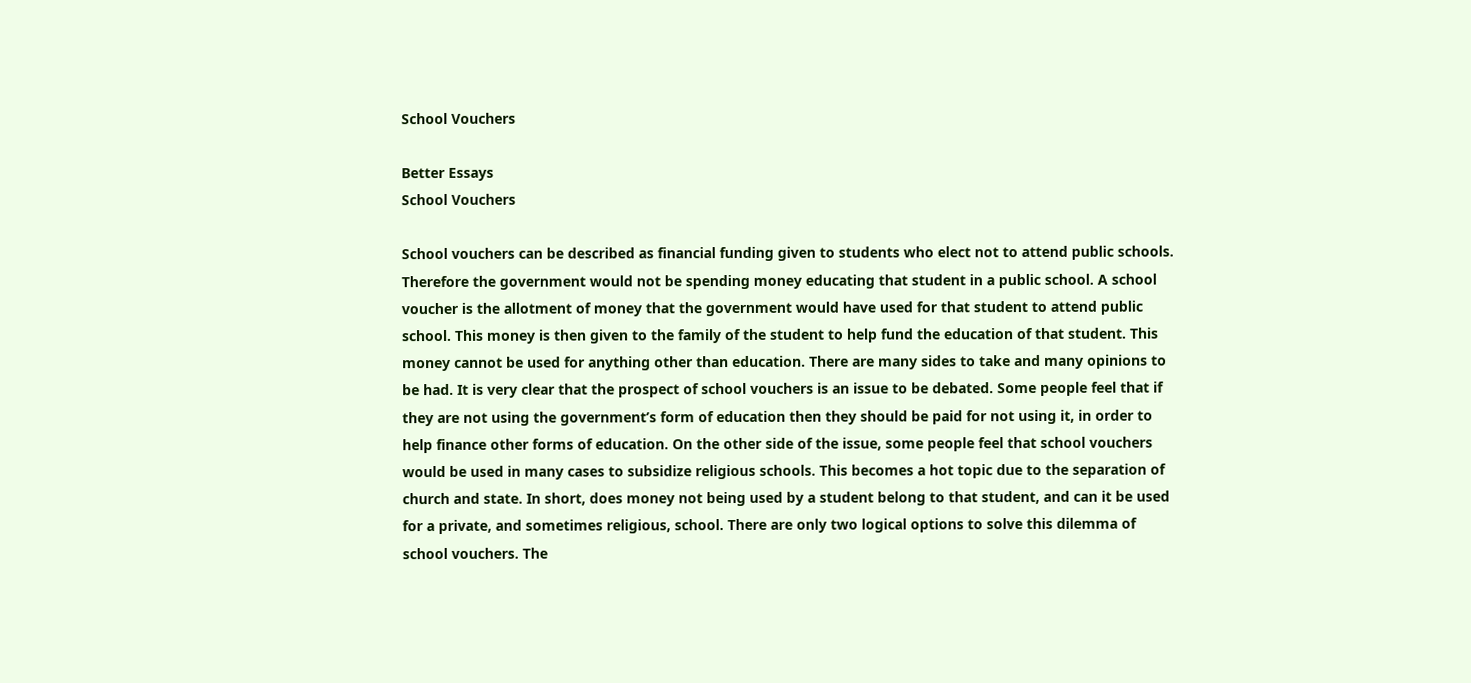School Vouchers

Better Essays
School Vouchers

School vouchers can be described as financial funding given to students who elect not to attend public schools. Therefore the government would not be spending money educating that student in a public school. A school voucher is the allotment of money that the government would have used for that student to attend public school. This money is then given to the family of the student to help fund the education of that student. This money cannot be used for anything other than education. There are many sides to take and many opinions to be had. It is very clear that the prospect of school vouchers is an issue to be debated. Some people feel that if they are not using the government’s form of education then they should be paid for not using it, in order to help finance other forms of education. On the other side of the issue, some people feel that school vouchers would be used in many cases to subsidize religious schools. This becomes a hot topic due to the separation of church and state. In short, does money not being used by a student belong to that student, and can it be used for a private, and sometimes religious, school. There are only two logical options to solve this dilemma of school vouchers. The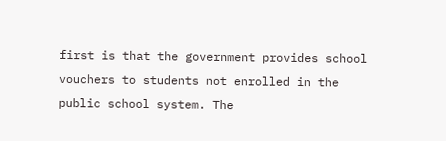first is that the government provides school vouchers to students not enrolled in the public school system. The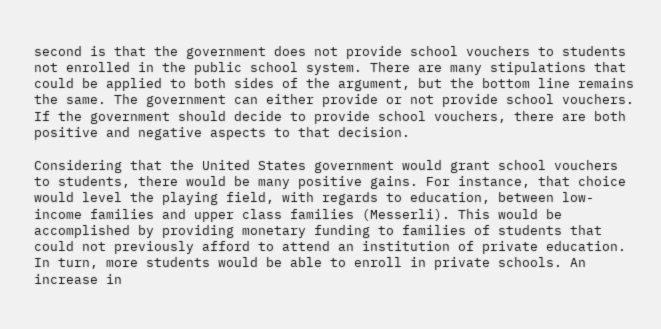second is that the government does not provide school vouchers to students not enrolled in the public school system. There are many stipulations that could be applied to both sides of the argument, but the bottom line remains the same. The government can either provide or not provide school vouchers. If the government should decide to provide school vouchers, there are both positive and negative aspects to that decision.

Considering that the United States government would grant school vouchers to students, there would be many positive gains. For instance, that choice would level the playing field, with regards to education, between low-income families and upper class families (Messerli). This would be accomplished by providing monetary funding to families of students that could not previously afford to attend an institution of private education. In turn, more students would be able to enroll in private schools. An increase in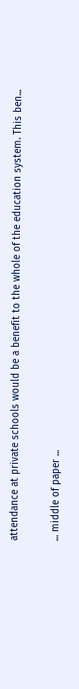attendance at private schools would be a benefit to the whole of the education system. This ben...

... middle of paper ...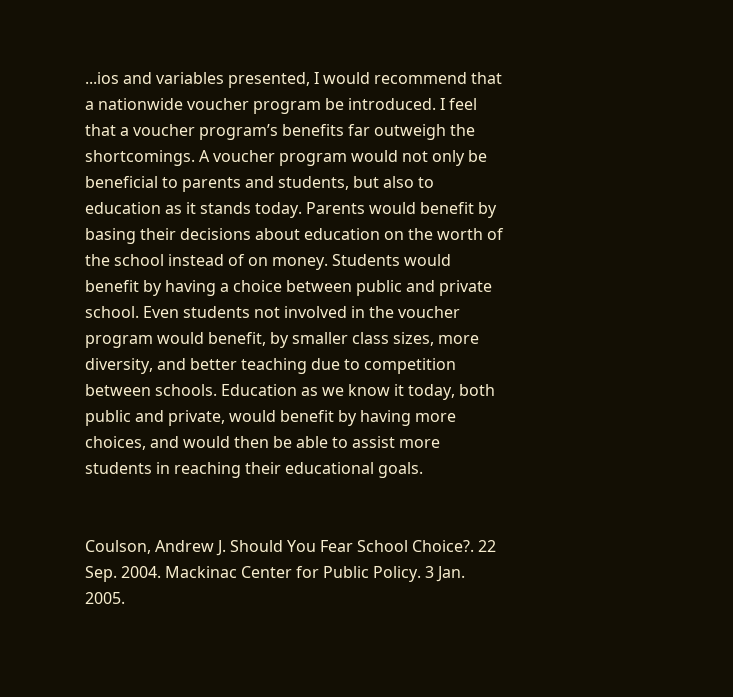...ios and variables presented, I would recommend that a nationwide voucher program be introduced. I feel that a voucher program’s benefits far outweigh the shortcomings. A voucher program would not only be beneficial to parents and students, but also to education as it stands today. Parents would benefit by basing their decisions about education on the worth of the school instead of on money. Students would benefit by having a choice between public and private school. Even students not involved in the voucher program would benefit, by smaller class sizes, more diversity, and better teaching due to competition between schools. Education as we know it today, both public and private, would benefit by having more choices, and would then be able to assist more students in reaching their educational goals.


Coulson, Andrew J. Should You Fear School Choice?. 22 Sep. 2004. Mackinac Center for Public Policy. 3 Jan. 2005.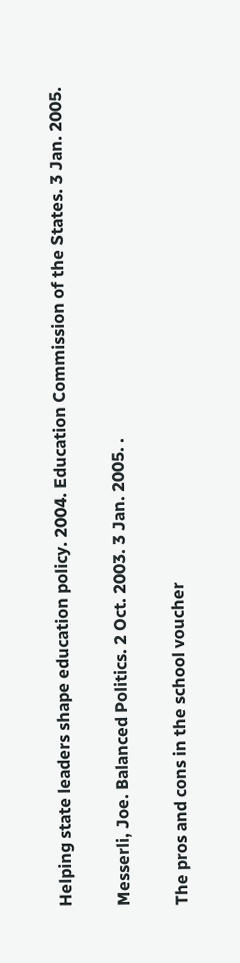Helping state leaders shape education policy. 2004. Education Commission of the States. 3 Jan. 2005.

Messerli, Joe. Balanced Politics. 2 Oct. 2003. 3 Jan. 2005. .

The pros and cons in the school voucher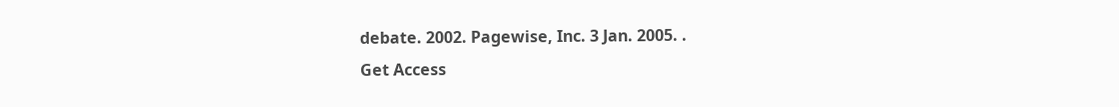debate. 2002. Pagewise, Inc. 3 Jan. 2005. .
Get Access